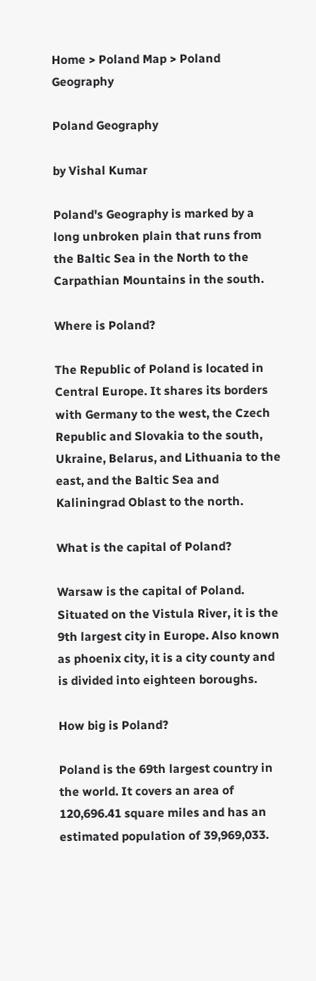Home > Poland Map > Poland Geography

Poland Geography

by Vishal Kumar

Poland's Geography is marked by a long unbroken plain that runs from the Baltic Sea in the North to the Carpathian Mountains in the south.

Where is Poland?

The Republic of Poland is located in Central Europe. It shares its borders with Germany to the west, the Czech Republic and Slovakia to the south, Ukraine, Belarus, and Lithuania to the east, and the Baltic Sea and Kaliningrad Oblast to the north.

What is the capital of Poland?

Warsaw is the capital of Poland. Situated on the Vistula River, it is the 9th largest city in Europe. Also known as phoenix city, it is a city county and is divided into eighteen boroughs.

How big is Poland?

Poland is the 69th largest country in the world. It covers an area of 120,696.41 square miles and has an estimated population of 39,969,033.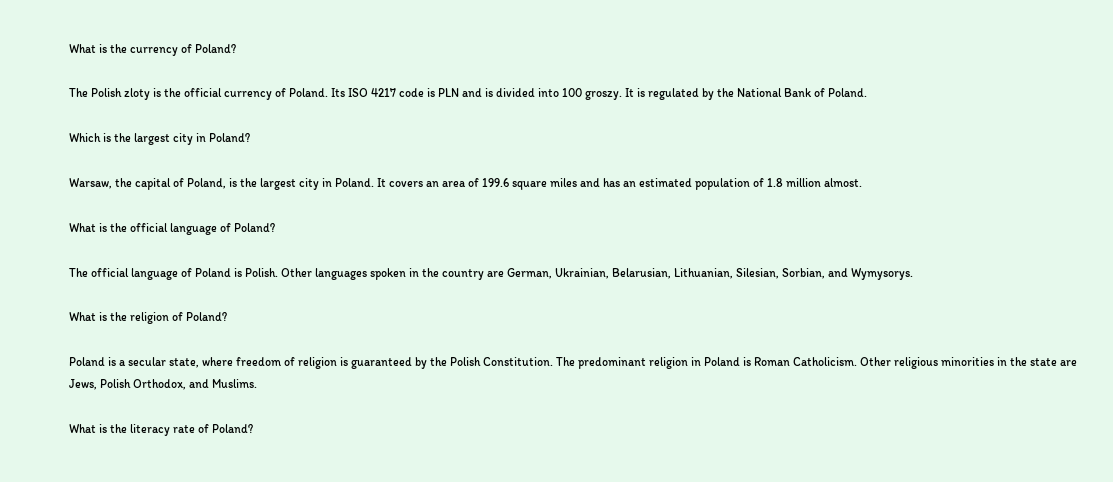What is the currency of Poland?

The Polish zloty is the official currency of Poland. Its ISO 4217 code is PLN and is divided into 100 groszy. It is regulated by the National Bank of Poland.

Which is the largest city in Poland?

Warsaw, the capital of Poland, is the largest city in Poland. It covers an area of 199.6 square miles and has an estimated population of 1.8 million almost.

What is the official language of Poland?

The official language of Poland is Polish. Other languages spoken in the country are German, Ukrainian, Belarusian, Lithuanian, Silesian, Sorbian, and Wymysorys.

What is the religion of Poland?

Poland is a secular state, where freedom of religion is guaranteed by the Polish Constitution. The predominant religion in Poland is Roman Catholicism. Other religious minorities in the state are Jews, Polish Orthodox, and Muslims.

What is the literacy rate of Poland?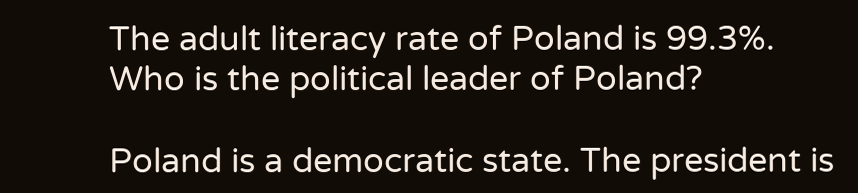The adult literacy rate of Poland is 99.3%.
Who is the political leader of Poland?

Poland is a democratic state. The president is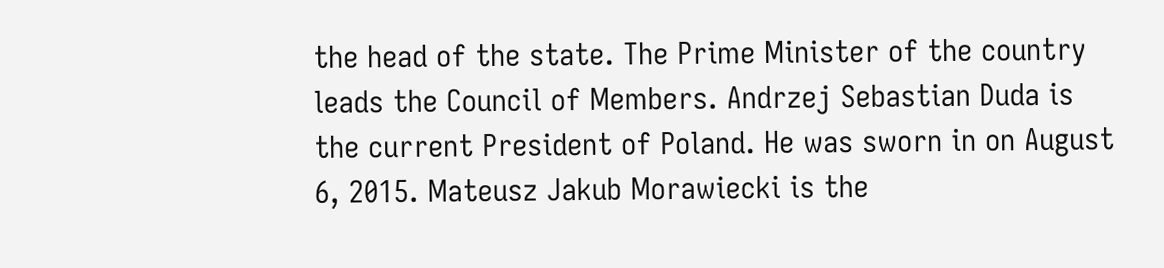the head of the state. The Prime Minister of the country leads the Council of Members. Andrzej Sebastian Duda is the current President of Poland. He was sworn in on August 6, 2015. Mateusz Jakub Morawiecki is the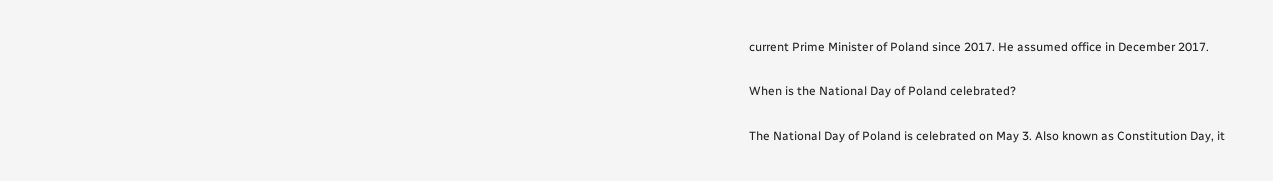current Prime Minister of Poland since 2017. He assumed office in December 2017.

When is the National Day of Poland celebrated?

The National Day of Poland is celebrated on May 3. Also known as Constitution Day, it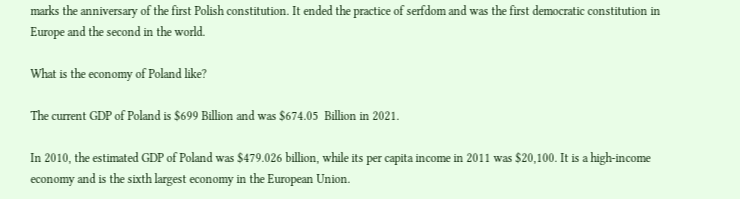marks the anniversary of the first Polish constitution. It ended the practice of serfdom and was the first democratic constitution in Europe and the second in the world.

What is the economy of Poland like?

The current GDP of Poland is $699 Billion and was $674.05  Billion in 2021.

In 2010, the estimated GDP of Poland was $479.026 billion, while its per capita income in 2011 was $20,100. It is a high-income economy and is the sixth largest economy in the European Union.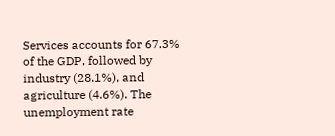Services accounts for 67.3% of the GDP, followed by industry (28.1%), and agriculture (4.6%). The unemployment rate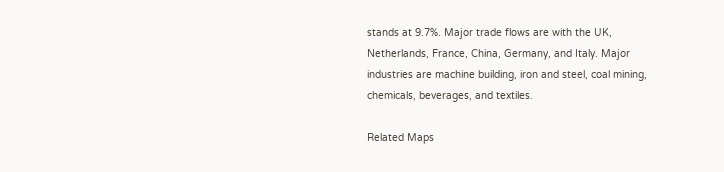stands at 9.7%. Major trade flows are with the UK, Netherlands, France, China, Germany, and Italy. Major industries are machine building, iron and steel, coal mining, chemicals, beverages, and textiles.

Related Maps